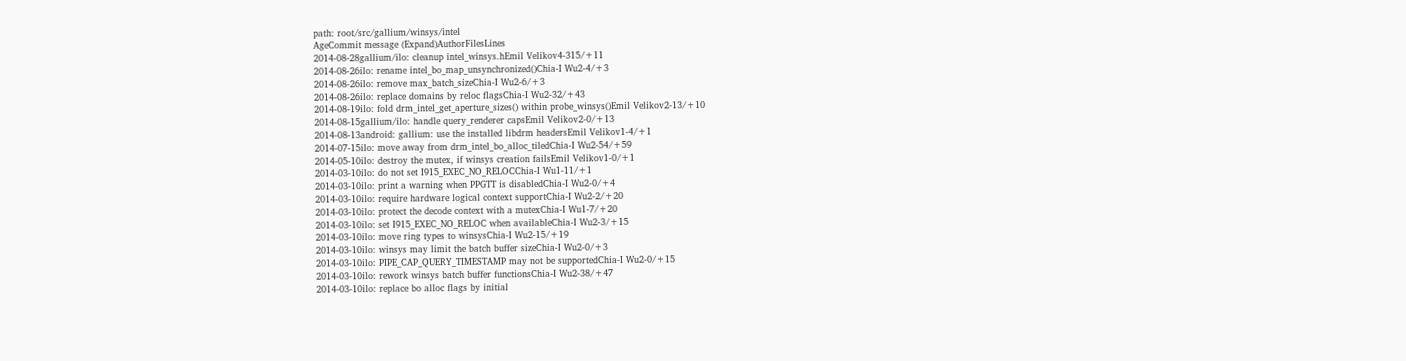path: root/src/gallium/winsys/intel
AgeCommit message (Expand)AuthorFilesLines
2014-08-28gallium/ilo: cleanup intel_winsys.hEmil Velikov4-315/+11
2014-08-26ilo: rename intel_bo_map_unsynchronized()Chia-I Wu2-4/+3
2014-08-26ilo: remove max_batch_sizeChia-I Wu2-6/+3
2014-08-26ilo: replace domains by reloc flagsChia-I Wu2-32/+43
2014-08-19ilo: fold drm_intel_get_aperture_sizes() within probe_winsys()Emil Velikov2-13/+10
2014-08-15gallium/ilo: handle query_renderer capsEmil Velikov2-0/+13
2014-08-13android: gallium: use the installed libdrm headersEmil Velikov1-4/+1
2014-07-15ilo: move away from drm_intel_bo_alloc_tiledChia-I Wu2-54/+59
2014-05-10ilo: destroy the mutex, if winsys creation failsEmil Velikov1-0/+1
2014-03-10ilo: do not set I915_EXEC_NO_RELOCChia-I Wu1-11/+1
2014-03-10ilo: print a warning when PPGTT is disabledChia-I Wu2-0/+4
2014-03-10ilo: require hardware logical context supportChia-I Wu2-2/+20
2014-03-10ilo: protect the decode context with a mutexChia-I Wu1-7/+20
2014-03-10ilo: set I915_EXEC_NO_RELOC when availableChia-I Wu2-3/+15
2014-03-10ilo: move ring types to winsysChia-I Wu2-15/+19
2014-03-10ilo: winsys may limit the batch buffer sizeChia-I Wu2-0/+3
2014-03-10ilo: PIPE_CAP_QUERY_TIMESTAMP may not be supportedChia-I Wu2-0/+15
2014-03-10ilo: rework winsys batch buffer functionsChia-I Wu2-38/+47
2014-03-10ilo: replace bo alloc flags by initial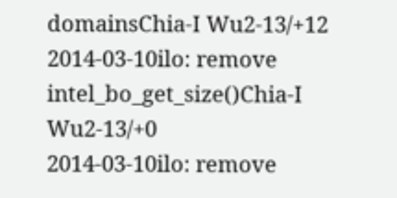domainsChia-I Wu2-13/+12
2014-03-10ilo: remove intel_bo_get_size()Chia-I Wu2-13/+0
2014-03-10ilo: remove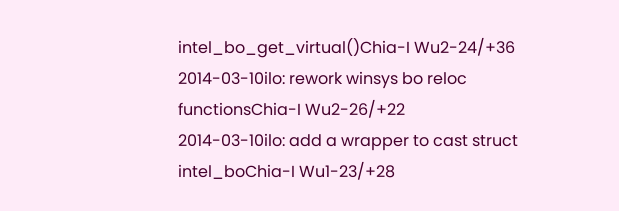intel_bo_get_virtual()Chia-I Wu2-24/+36
2014-03-10ilo: rework winsys bo reloc functionsChia-I Wu2-26/+22
2014-03-10ilo: add a wrapper to cast struct intel_boChia-I Wu1-23/+28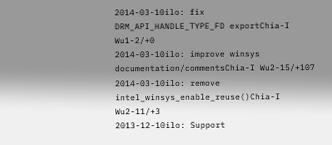2014-03-10ilo: fix DRM_API_HANDLE_TYPE_FD exportChia-I Wu1-2/+0
2014-03-10ilo: improve winsys documentation/commentsChia-I Wu2-15/+107
2014-03-10ilo: remove intel_winsys_enable_reuse()Chia-I Wu2-11/+3
2013-12-10ilo: Support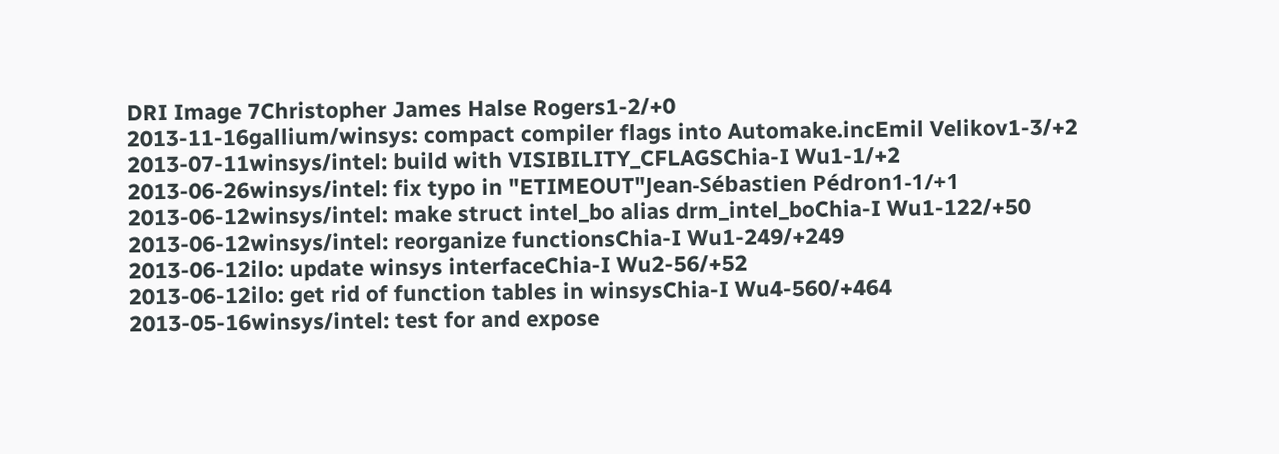DRI Image 7Christopher James Halse Rogers1-2/+0
2013-11-16gallium/winsys: compact compiler flags into Automake.incEmil Velikov1-3/+2
2013-07-11winsys/intel: build with VISIBILITY_CFLAGSChia-I Wu1-1/+2
2013-06-26winsys/intel: fix typo in "ETIMEOUT"Jean-Sébastien Pédron1-1/+1
2013-06-12winsys/intel: make struct intel_bo alias drm_intel_boChia-I Wu1-122/+50
2013-06-12winsys/intel: reorganize functionsChia-I Wu1-249/+249
2013-06-12ilo: update winsys interfaceChia-I Wu2-56/+52
2013-06-12ilo: get rid of function tables in winsysChia-I Wu4-560/+464
2013-05-16winsys/intel: test for and expose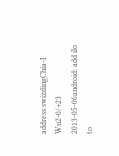address swizzlingChia-I Wu2-0/+23
2013-05-06android: add ilo to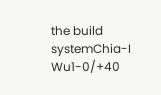the build systemChia-I Wu1-0/+40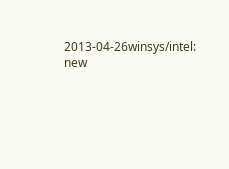2013-04-26winsys/intel: new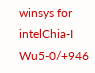winsys for intelChia-I Wu5-0/+946